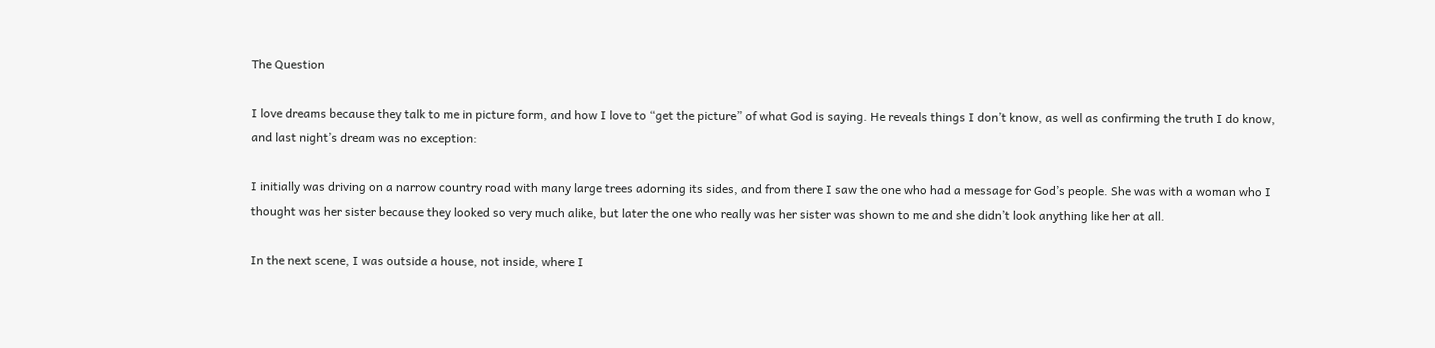The Question

I love dreams because they talk to me in picture form, and how I love to “get the picture” of what God is saying. He reveals things I don’t know, as well as confirming the truth I do know, and last night’s dream was no exception:

I initially was driving on a narrow country road with many large trees adorning its sides, and from there I saw the one who had a message for God’s people. She was with a woman who I thought was her sister because they looked so very much alike, but later the one who really was her sister was shown to me and she didn’t look anything like her at all.

In the next scene, I was outside a house, not inside, where I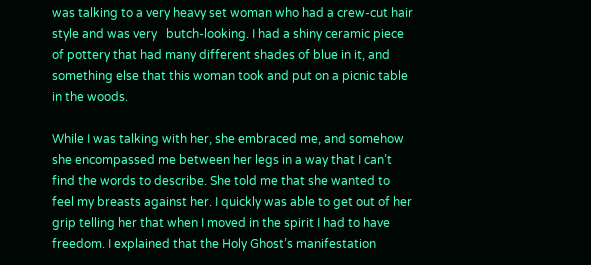was talking to a very heavy set woman who had a crew-cut hair style and was very   butch-looking. I had a shiny ceramic piece of pottery that had many different shades of blue in it, and something else that this woman took and put on a picnic table in the woods.

While I was talking with her, she embraced me, and somehow she encompassed me between her legs in a way that I can’t find the words to describe. She told me that she wanted to feel my breasts against her. I quickly was able to get out of her grip telling her that when I moved in the spirit I had to have freedom. I explained that the Holy Ghost’s manifestation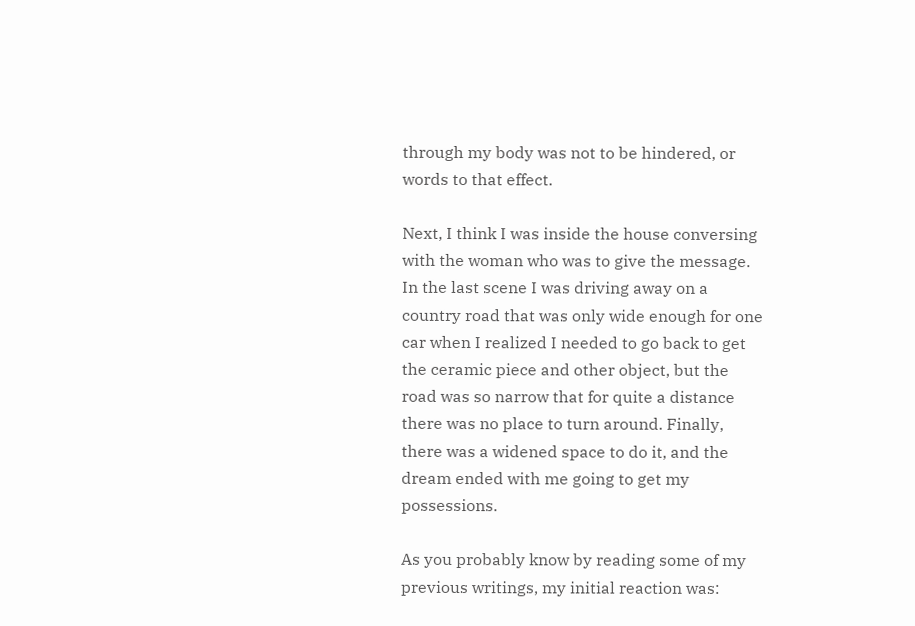through my body was not to be hindered, or words to that effect.

Next, I think I was inside the house conversing with the woman who was to give the message. In the last scene I was driving away on a country road that was only wide enough for one car when I realized I needed to go back to get the ceramic piece and other object, but the road was so narrow that for quite a distance there was no place to turn around. Finally, there was a widened space to do it, and the dream ended with me going to get my possessions.

As you probably know by reading some of my previous writings, my initial reaction was: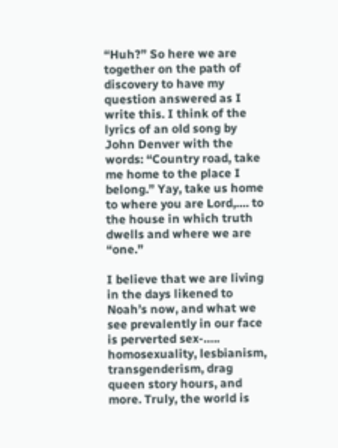“Huh?” So here we are together on the path of discovery to have my question answered as I write this. I think of the lyrics of an old song by John Denver with the words: “Country road, take me home to the place I belong.” Yay, take us home to where you are Lord,…. to the house in which truth dwells and where we are “one.”

I believe that we are living in the days likened to Noah’s now, and what we see prevalently in our face is perverted sex-….. homosexuality, lesbianism, transgenderism, drag queen story hours, and more. Truly, the world is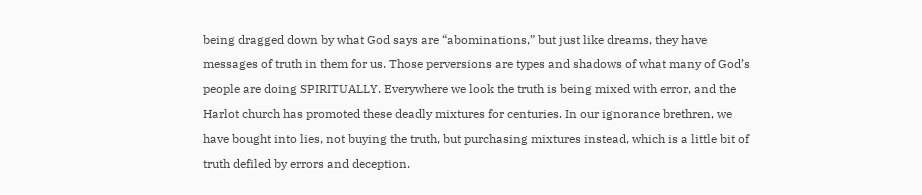being dragged down by what God says are “abominations,” but just like dreams, they have messages of truth in them for us. Those perversions are types and shadows of what many of God’s people are doing SPIRITUALLY. Everywhere we look the truth is being mixed with error, and the Harlot church has promoted these deadly mixtures for centuries. In our ignorance brethren, we have bought into lies, not buying the truth, but purchasing mixtures instead, which is a little bit of truth defiled by errors and deception.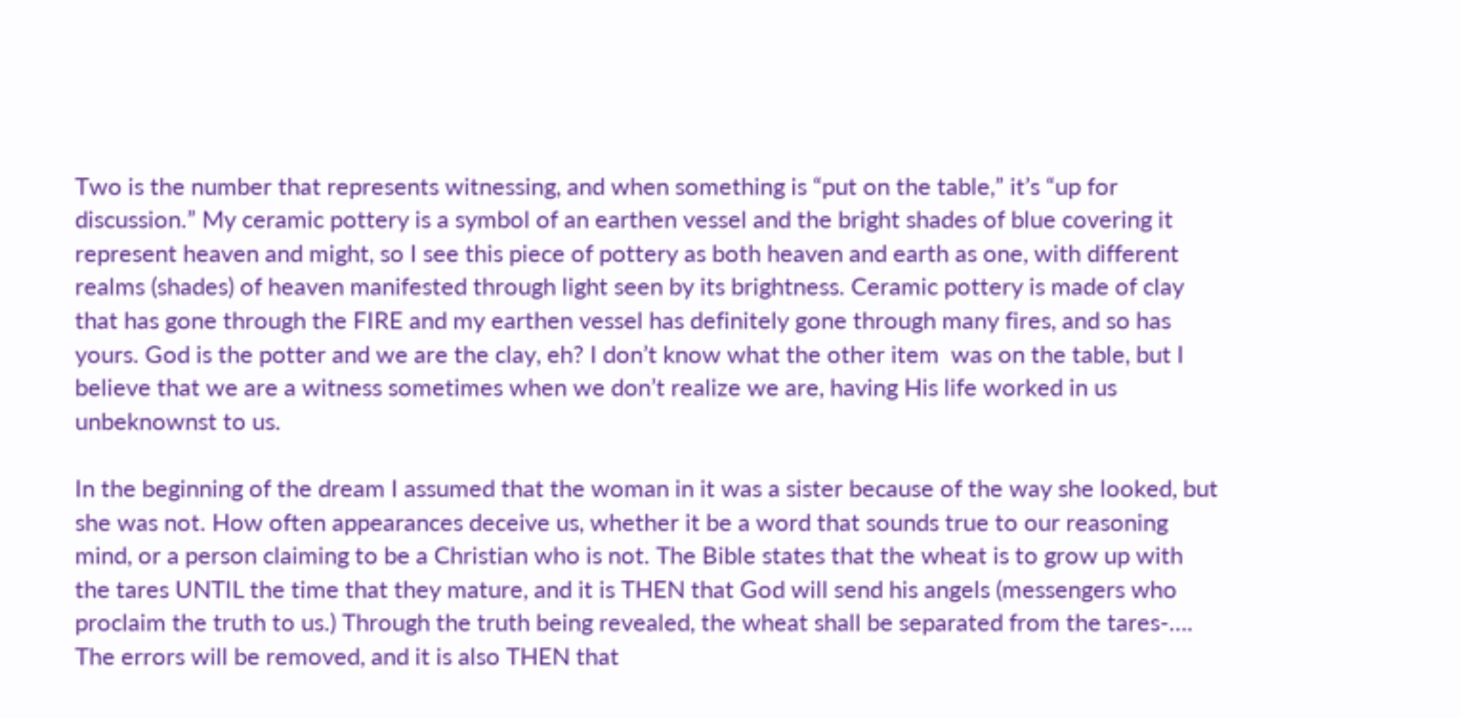Two is the number that represents witnessing, and when something is “put on the table,” it’s “up for discussion.” My ceramic pottery is a symbol of an earthen vessel and the bright shades of blue covering it represent heaven and might, so I see this piece of pottery as both heaven and earth as one, with different realms (shades) of heaven manifested through light seen by its brightness. Ceramic pottery is made of clay that has gone through the FIRE and my earthen vessel has definitely gone through many fires, and so has yours. God is the potter and we are the clay, eh? I don’t know what the other item  was on the table, but I believe that we are a witness sometimes when we don’t realize we are, having His life worked in us unbeknownst to us.

In the beginning of the dream I assumed that the woman in it was a sister because of the way she looked, but she was not. How often appearances deceive us, whether it be a word that sounds true to our reasoning mind, or a person claiming to be a Christian who is not. The Bible states that the wheat is to grow up with the tares UNTIL the time that they mature, and it is THEN that God will send his angels (messengers who proclaim the truth to us.) Through the truth being revealed, the wheat shall be separated from the tares-…. The errors will be removed, and it is also THEN that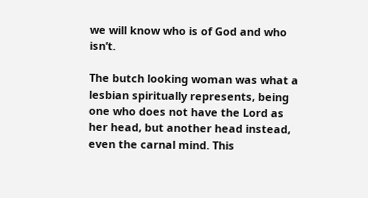we will know who is of God and who isn’t.

The butch looking woman was what a lesbian spiritually represents, being one who does not have the Lord as her head, but another head instead, even the carnal mind. This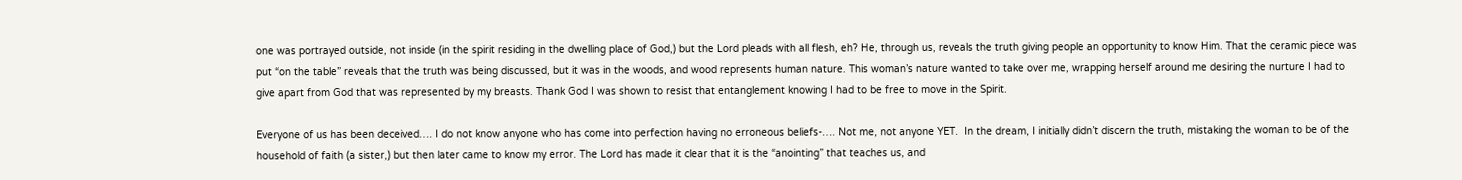one was portrayed outside, not inside (in the spirit residing in the dwelling place of God,) but the Lord pleads with all flesh, eh? He, through us, reveals the truth giving people an opportunity to know Him. That the ceramic piece was put “on the table” reveals that the truth was being discussed, but it was in the woods, and wood represents human nature. This woman’s nature wanted to take over me, wrapping herself around me desiring the nurture I had to give apart from God that was represented by my breasts. Thank God I was shown to resist that entanglement knowing I had to be free to move in the Spirit.

Everyone of us has been deceived…. I do not know anyone who has come into perfection having no erroneous beliefs-…. Not me, not anyone YET.  In the dream, I initially didn’t discern the truth, mistaking the woman to be of the household of faith (a sister,) but then later came to know my error. The Lord has made it clear that it is the “anointing” that teaches us, and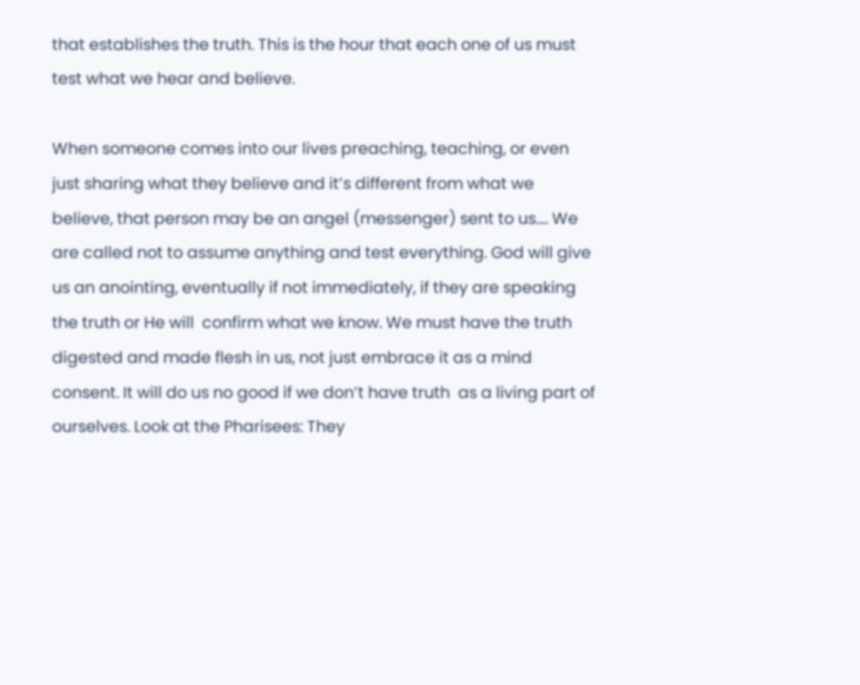that establishes the truth. This is the hour that each one of us must test what we hear and believe.

When someone comes into our lives preaching, teaching, or even just sharing what they believe and it’s different from what we believe, that person may be an angel (messenger) sent to us…. We are called not to assume anything and test everything. God will give us an anointing, eventually if not immediately, if they are speaking the truth or He will  confirm what we know. We must have the truth digested and made flesh in us, not just embrace it as a mind consent. It will do us no good if we don’t have truth  as a living part of ourselves. Look at the Pharisees: They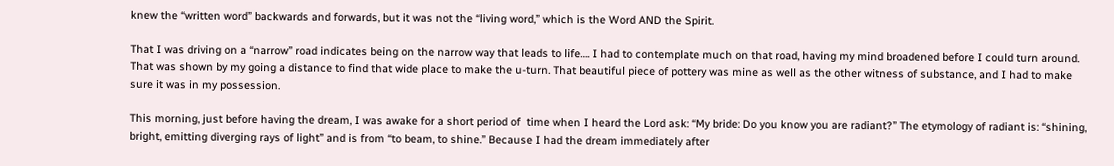knew the “written word” backwards and forwards, but it was not the “living word,” which is the Word AND the Spirit.

That I was driving on a “narrow” road indicates being on the narrow way that leads to life…. I had to contemplate much on that road, having my mind broadened before I could turn around. That was shown by my going a distance to find that wide place to make the u-turn. That beautiful piece of pottery was mine as well as the other witness of substance, and I had to make sure it was in my possession.

This morning, just before having the dream, I was awake for a short period of  time when I heard the Lord ask: “My bride: Do you know you are radiant?” The etymology of radiant is: “shining, bright, emitting diverging rays of light” and is from “to beam, to shine.” Because I had the dream immediately after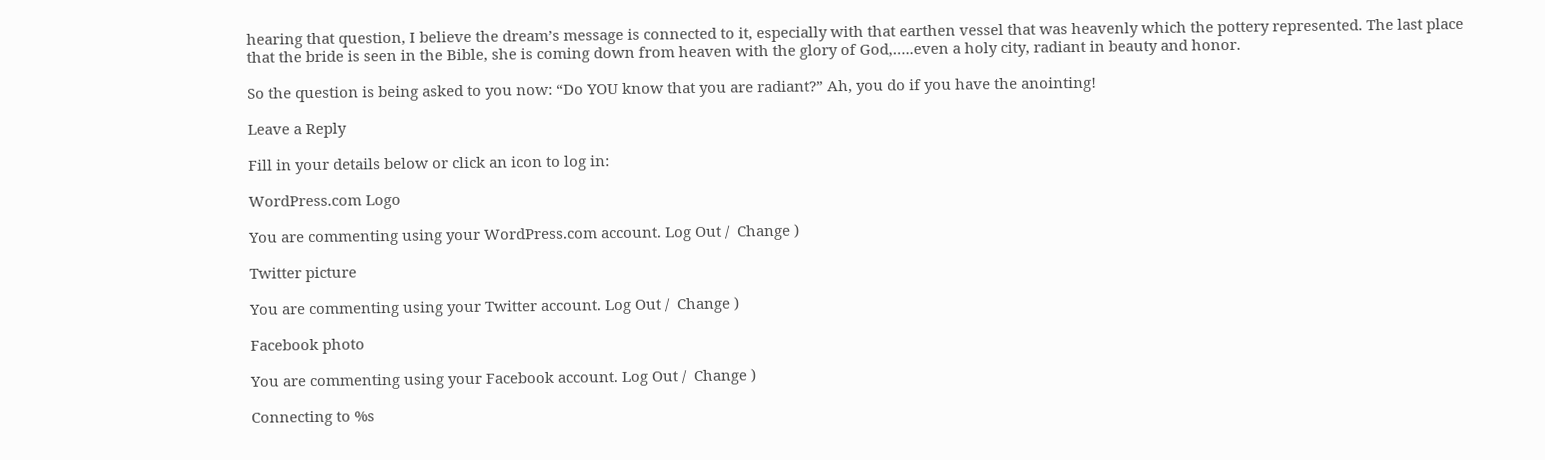hearing that question, I believe the dream’s message is connected to it, especially with that earthen vessel that was heavenly which the pottery represented. The last place that the bride is seen in the Bible, she is coming down from heaven with the glory of God,…..even a holy city, radiant in beauty and honor.

So the question is being asked to you now: “Do YOU know that you are radiant?” Ah, you do if you have the anointing!

Leave a Reply

Fill in your details below or click an icon to log in:

WordPress.com Logo

You are commenting using your WordPress.com account. Log Out /  Change )

Twitter picture

You are commenting using your Twitter account. Log Out /  Change )

Facebook photo

You are commenting using your Facebook account. Log Out /  Change )

Connecting to %s